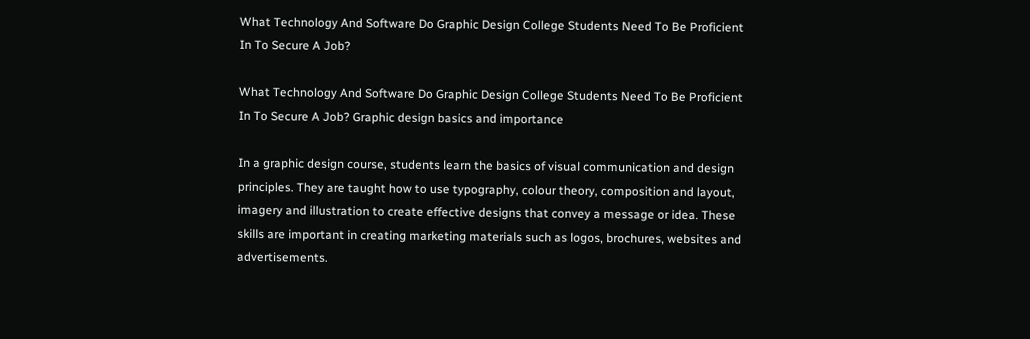What Technology And Software Do Graphic Design College Students Need To Be Proficient In To Secure A Job?

What Technology And Software Do Graphic Design College Students Need To Be Proficient In To Secure A Job? Graphic design basics and importance

In a graphic design course, students learn the basics of visual communication and design principles. They are taught how to use typography, colour theory, composition and layout, imagery and illustration to create effective designs that convey a message or idea. These skills are important in creating marketing materials such as logos, brochures, websites and advertisements.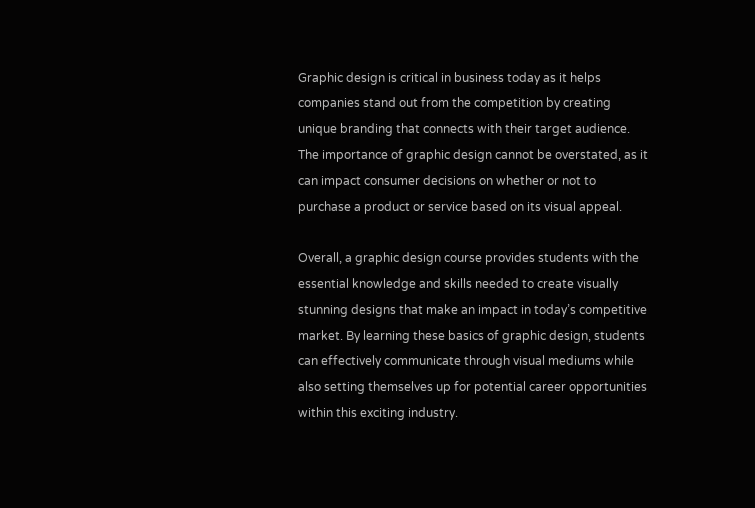Graphic design is critical in business today as it helps companies stand out from the competition by creating unique branding that connects with their target audience. The importance of graphic design cannot be overstated, as it can impact consumer decisions on whether or not to purchase a product or service based on its visual appeal.

Overall, a graphic design course provides students with the essential knowledge and skills needed to create visually stunning designs that make an impact in today’s competitive market. By learning these basics of graphic design, students can effectively communicate through visual mediums while also setting themselves up for potential career opportunities within this exciting industry.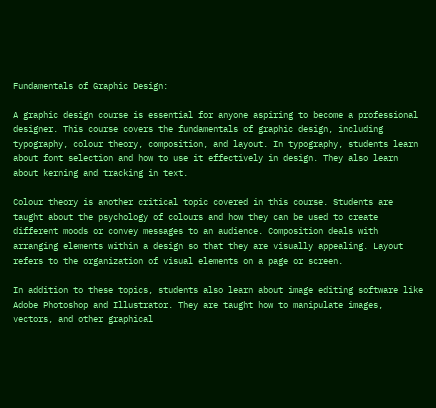Fundamentals of Graphic Design:

A graphic design course is essential for anyone aspiring to become a professional designer. This course covers the fundamentals of graphic design, including typography, colour theory, composition, and layout. In typography, students learn about font selection and how to use it effectively in design. They also learn about kerning and tracking in text.

Colour theory is another critical topic covered in this course. Students are taught about the psychology of colours and how they can be used to create different moods or convey messages to an audience. Composition deals with arranging elements within a design so that they are visually appealing. Layout refers to the organization of visual elements on a page or screen.

In addition to these topics, students also learn about image editing software like Adobe Photoshop and Illustrator. They are taught how to manipulate images, vectors, and other graphical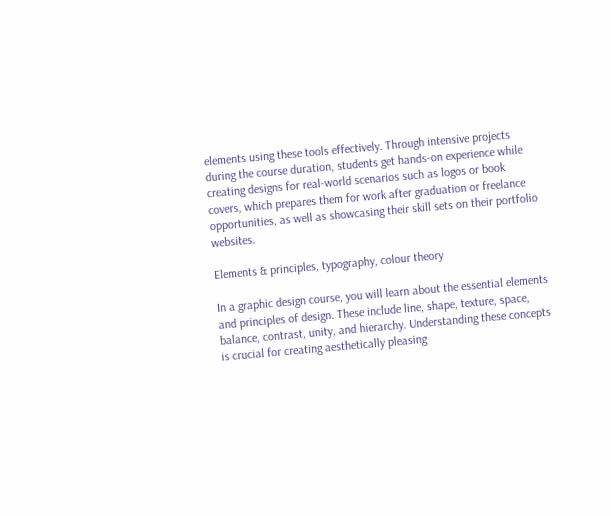elements using these tools effectively. Through intensive projects during the course duration, students get hands-on experience while creating designs for real-world scenarios such as logos or book covers, which prepares them for work after graduation or freelance opportunities, as well as showcasing their skill sets on their portfolio websites.

Elements & principles, typography, colour theory

In a graphic design course, you will learn about the essential elements and principles of design. These include line, shape, texture, space, balance, contrast, unity, and hierarchy. Understanding these concepts is crucial for creating aesthetically pleasing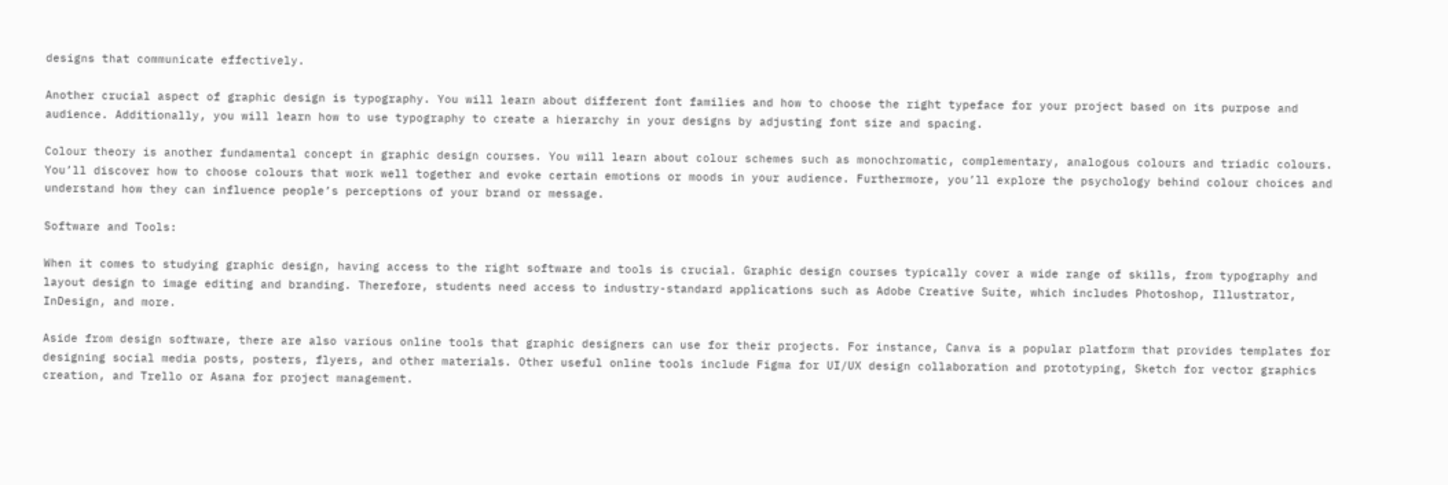designs that communicate effectively.

Another crucial aspect of graphic design is typography. You will learn about different font families and how to choose the right typeface for your project based on its purpose and audience. Additionally, you will learn how to use typography to create a hierarchy in your designs by adjusting font size and spacing.

Colour theory is another fundamental concept in graphic design courses. You will learn about colour schemes such as monochromatic, complementary, analogous colours and triadic colours. You’ll discover how to choose colours that work well together and evoke certain emotions or moods in your audience. Furthermore, you’ll explore the psychology behind colour choices and understand how they can influence people’s perceptions of your brand or message.

Software and Tools:

When it comes to studying graphic design, having access to the right software and tools is crucial. Graphic design courses typically cover a wide range of skills, from typography and layout design to image editing and branding. Therefore, students need access to industry-standard applications such as Adobe Creative Suite, which includes Photoshop, Illustrator, InDesign, and more.

Aside from design software, there are also various online tools that graphic designers can use for their projects. For instance, Canva is a popular platform that provides templates for designing social media posts, posters, flyers, and other materials. Other useful online tools include Figma for UI/UX design collaboration and prototyping, Sketch for vector graphics creation, and Trello or Asana for project management.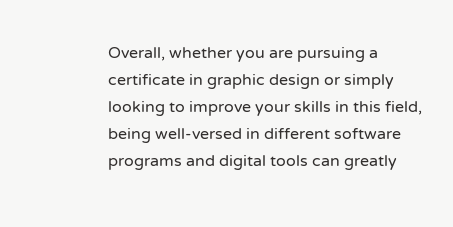Overall, whether you are pursuing a certificate in graphic design or simply looking to improve your skills in this field, being well-versed in different software programs and digital tools can greatly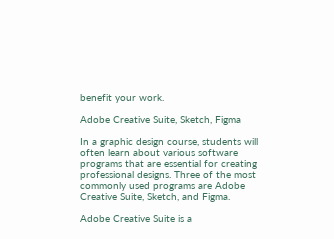benefit your work.

Adobe Creative Suite, Sketch, Figma

In a graphic design course, students will often learn about various software programs that are essential for creating professional designs. Three of the most commonly used programs are Adobe Creative Suite, Sketch, and Figma.

Adobe Creative Suite is a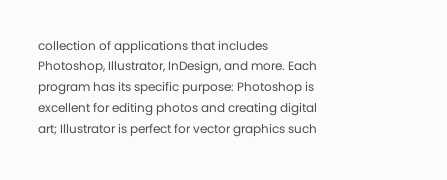collection of applications that includes Photoshop, Illustrator, InDesign, and more. Each program has its specific purpose: Photoshop is excellent for editing photos and creating digital art; Illustrator is perfect for vector graphics such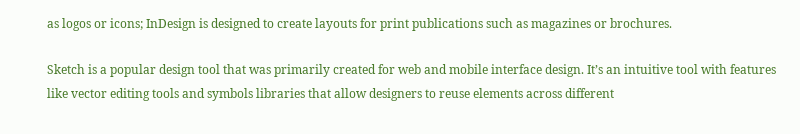as logos or icons; InDesign is designed to create layouts for print publications such as magazines or brochures.

Sketch is a popular design tool that was primarily created for web and mobile interface design. It’s an intuitive tool with features like vector editing tools and symbols libraries that allow designers to reuse elements across different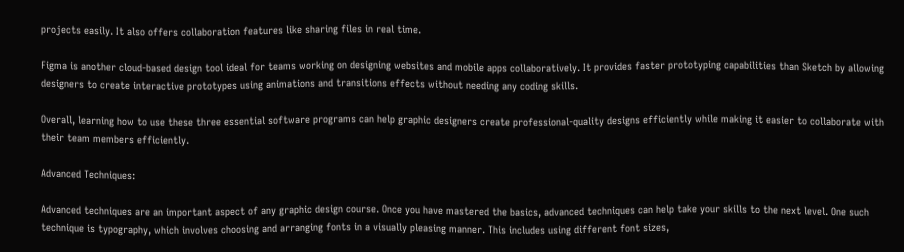projects easily. It also offers collaboration features like sharing files in real time.

Figma is another cloud-based design tool ideal for teams working on designing websites and mobile apps collaboratively. It provides faster prototyping capabilities than Sketch by allowing designers to create interactive prototypes using animations and transitions effects without needing any coding skills.

Overall, learning how to use these three essential software programs can help graphic designers create professional-quality designs efficiently while making it easier to collaborate with their team members efficiently.

Advanced Techniques:

Advanced techniques are an important aspect of any graphic design course. Once you have mastered the basics, advanced techniques can help take your skills to the next level. One such technique is typography, which involves choosing and arranging fonts in a visually pleasing manner. This includes using different font sizes,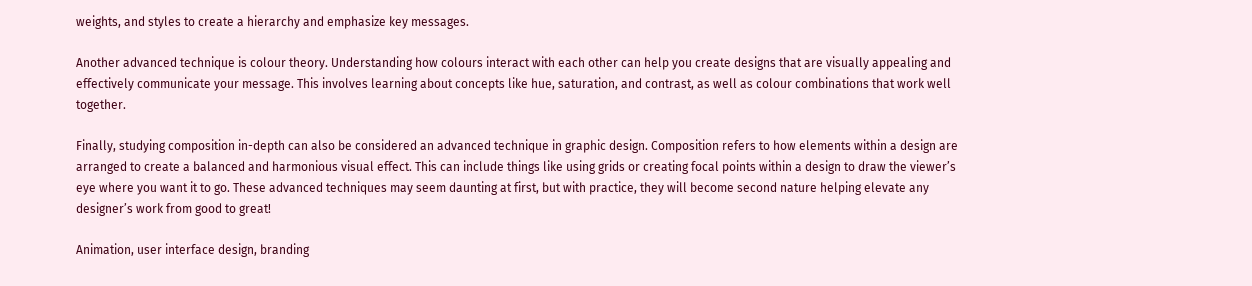weights, and styles to create a hierarchy and emphasize key messages.

Another advanced technique is colour theory. Understanding how colours interact with each other can help you create designs that are visually appealing and effectively communicate your message. This involves learning about concepts like hue, saturation, and contrast, as well as colour combinations that work well together.

Finally, studying composition in-depth can also be considered an advanced technique in graphic design. Composition refers to how elements within a design are arranged to create a balanced and harmonious visual effect. This can include things like using grids or creating focal points within a design to draw the viewer’s eye where you want it to go. These advanced techniques may seem daunting at first, but with practice, they will become second nature helping elevate any designer’s work from good to great!

Animation, user interface design, branding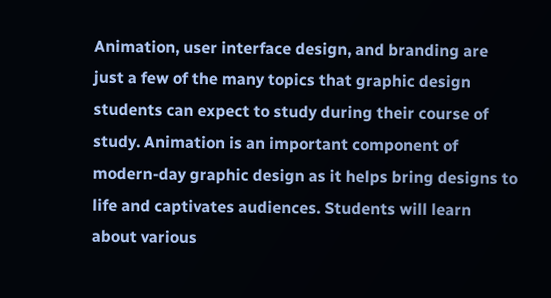Animation, user interface design, and branding are just a few of the many topics that graphic design students can expect to study during their course of study. Animation is an important component of modern-day graphic design as it helps bring designs to life and captivates audiences. Students will learn about various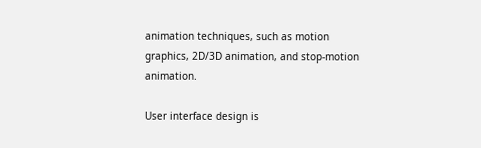animation techniques, such as motion graphics, 2D/3D animation, and stop-motion animation.

User interface design is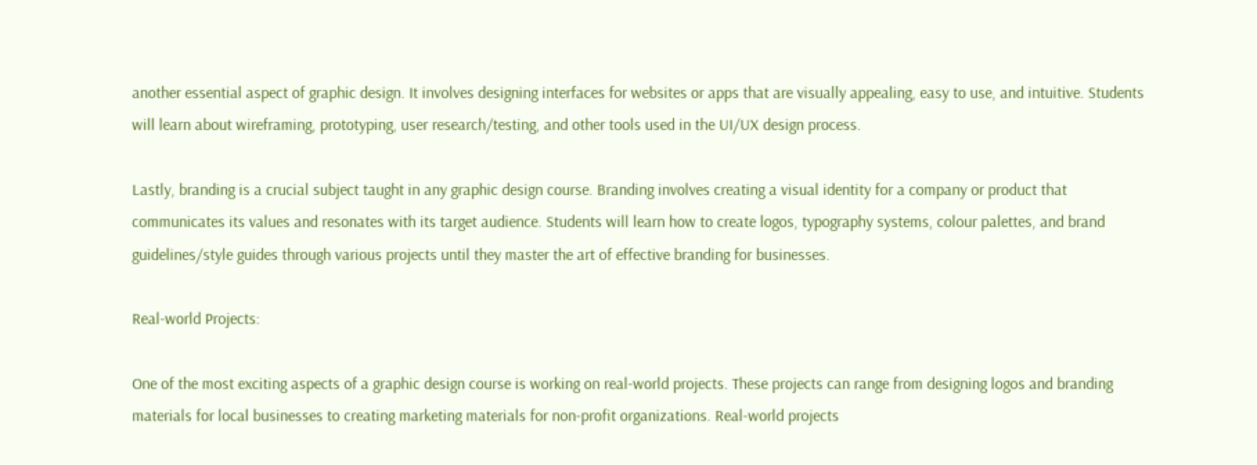another essential aspect of graphic design. It involves designing interfaces for websites or apps that are visually appealing, easy to use, and intuitive. Students will learn about wireframing, prototyping, user research/testing, and other tools used in the UI/UX design process.

Lastly, branding is a crucial subject taught in any graphic design course. Branding involves creating a visual identity for a company or product that communicates its values and resonates with its target audience. Students will learn how to create logos, typography systems, colour palettes, and brand guidelines/style guides through various projects until they master the art of effective branding for businesses.

Real-world Projects:

One of the most exciting aspects of a graphic design course is working on real-world projects. These projects can range from designing logos and branding materials for local businesses to creating marketing materials for non-profit organizations. Real-world projects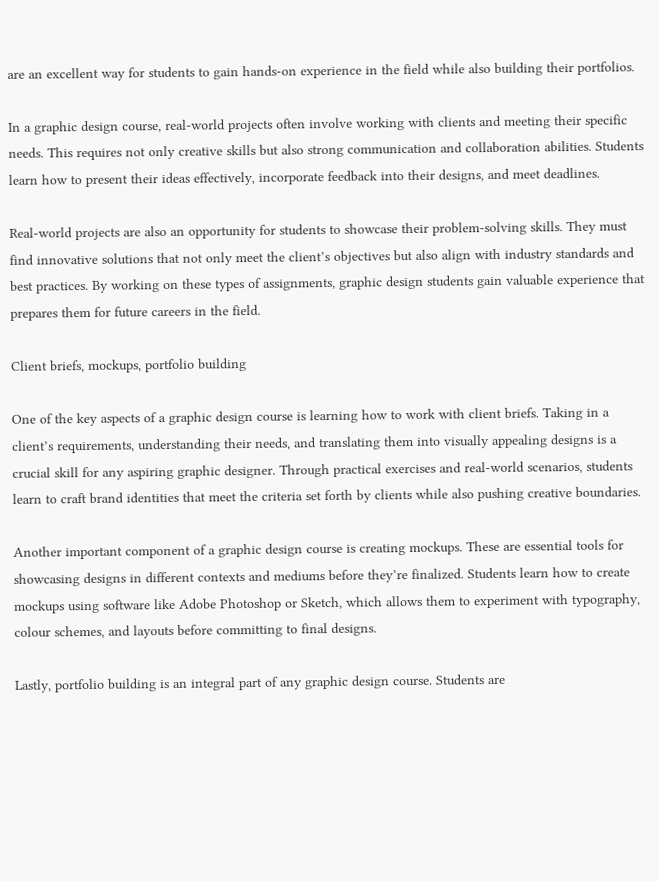are an excellent way for students to gain hands-on experience in the field while also building their portfolios.

In a graphic design course, real-world projects often involve working with clients and meeting their specific needs. This requires not only creative skills but also strong communication and collaboration abilities. Students learn how to present their ideas effectively, incorporate feedback into their designs, and meet deadlines.

Real-world projects are also an opportunity for students to showcase their problem-solving skills. They must find innovative solutions that not only meet the client’s objectives but also align with industry standards and best practices. By working on these types of assignments, graphic design students gain valuable experience that prepares them for future careers in the field.

Client briefs, mockups, portfolio building

One of the key aspects of a graphic design course is learning how to work with client briefs. Taking in a client’s requirements, understanding their needs, and translating them into visually appealing designs is a crucial skill for any aspiring graphic designer. Through practical exercises and real-world scenarios, students learn to craft brand identities that meet the criteria set forth by clients while also pushing creative boundaries.

Another important component of a graphic design course is creating mockups. These are essential tools for showcasing designs in different contexts and mediums before they’re finalized. Students learn how to create mockups using software like Adobe Photoshop or Sketch, which allows them to experiment with typography, colour schemes, and layouts before committing to final designs.

Lastly, portfolio building is an integral part of any graphic design course. Students are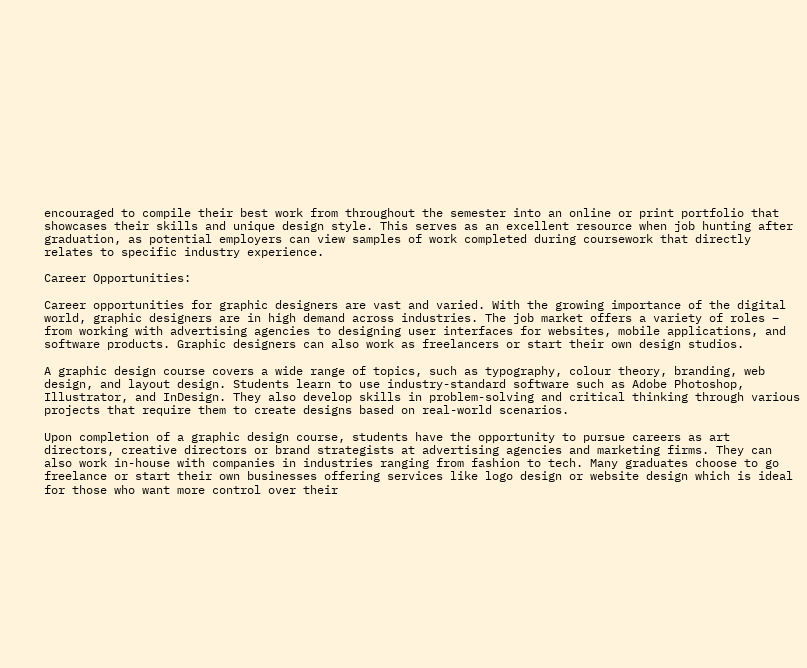encouraged to compile their best work from throughout the semester into an online or print portfolio that showcases their skills and unique design style. This serves as an excellent resource when job hunting after graduation, as potential employers can view samples of work completed during coursework that directly relates to specific industry experience.

Career Opportunities:

Career opportunities for graphic designers are vast and varied. With the growing importance of the digital world, graphic designers are in high demand across industries. The job market offers a variety of roles – from working with advertising agencies to designing user interfaces for websites, mobile applications, and software products. Graphic designers can also work as freelancers or start their own design studios.

A graphic design course covers a wide range of topics, such as typography, colour theory, branding, web design, and layout design. Students learn to use industry-standard software such as Adobe Photoshop, Illustrator, and InDesign. They also develop skills in problem-solving and critical thinking through various projects that require them to create designs based on real-world scenarios.

Upon completion of a graphic design course, students have the opportunity to pursue careers as art directors, creative directors or brand strategists at advertising agencies and marketing firms. They can also work in-house with companies in industries ranging from fashion to tech. Many graduates choose to go freelance or start their own businesses offering services like logo design or website design which is ideal for those who want more control over their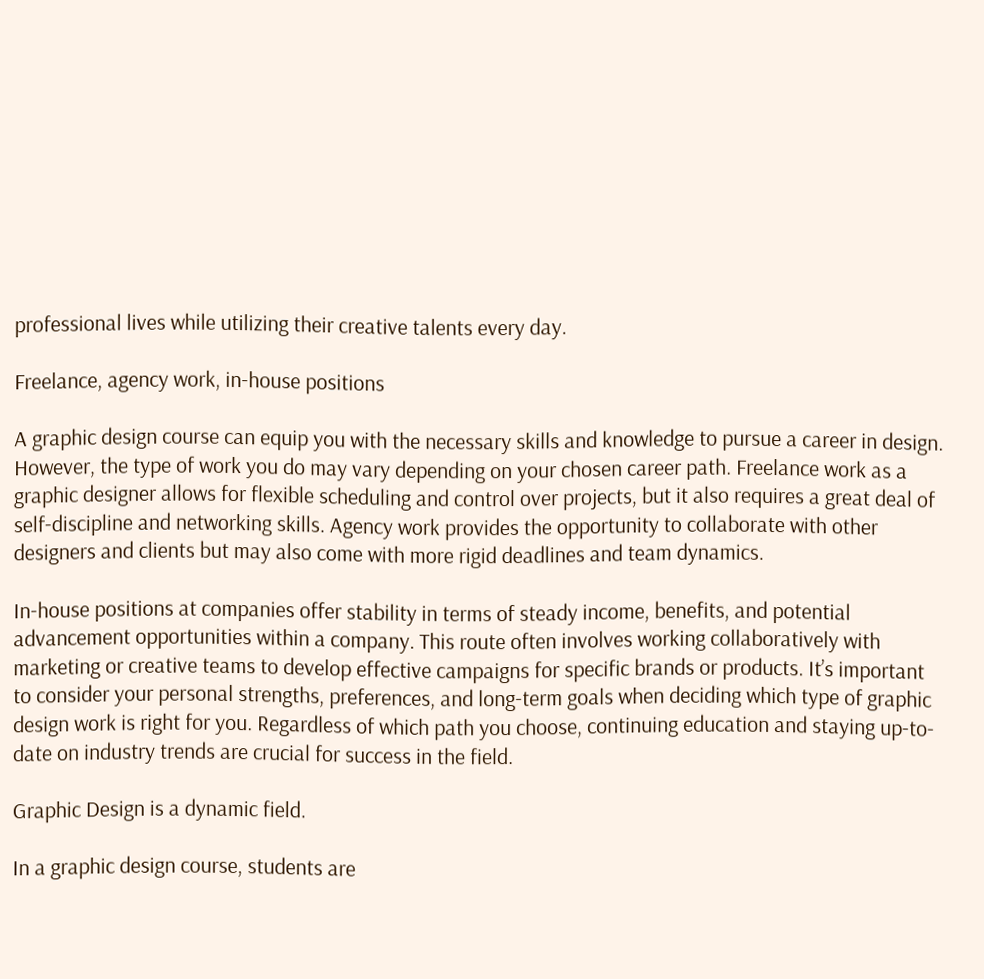professional lives while utilizing their creative talents every day.

Freelance, agency work, in-house positions

A graphic design course can equip you with the necessary skills and knowledge to pursue a career in design. However, the type of work you do may vary depending on your chosen career path. Freelance work as a graphic designer allows for flexible scheduling and control over projects, but it also requires a great deal of self-discipline and networking skills. Agency work provides the opportunity to collaborate with other designers and clients but may also come with more rigid deadlines and team dynamics.

In-house positions at companies offer stability in terms of steady income, benefits, and potential advancement opportunities within a company. This route often involves working collaboratively with marketing or creative teams to develop effective campaigns for specific brands or products. It’s important to consider your personal strengths, preferences, and long-term goals when deciding which type of graphic design work is right for you. Regardless of which path you choose, continuing education and staying up-to-date on industry trends are crucial for success in the field.

Graphic Design is a dynamic field.

In a graphic design course, students are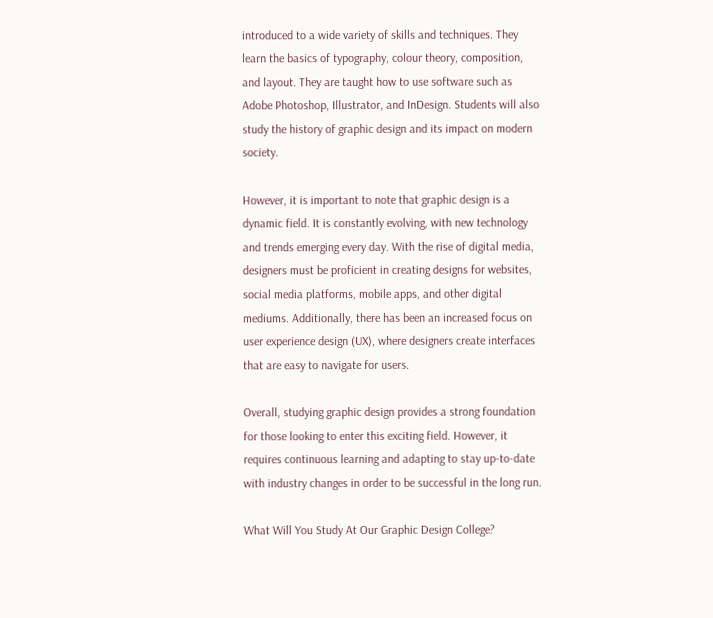introduced to a wide variety of skills and techniques. They learn the basics of typography, colour theory, composition, and layout. They are taught how to use software such as Adobe Photoshop, Illustrator, and InDesign. Students will also study the history of graphic design and its impact on modern society.

However, it is important to note that graphic design is a dynamic field. It is constantly evolving, with new technology and trends emerging every day. With the rise of digital media, designers must be proficient in creating designs for websites, social media platforms, mobile apps, and other digital mediums. Additionally, there has been an increased focus on user experience design (UX), where designers create interfaces that are easy to navigate for users.

Overall, studying graphic design provides a strong foundation for those looking to enter this exciting field. However, it requires continuous learning and adapting to stay up-to-date with industry changes in order to be successful in the long run.

What Will You Study At Our Graphic Design College?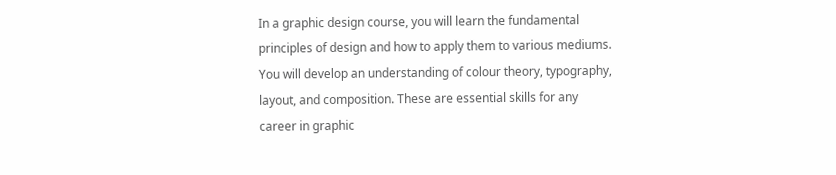In a graphic design course, you will learn the fundamental principles of design and how to apply them to various mediums. You will develop an understanding of colour theory, typography, layout, and composition. These are essential skills for any career in graphic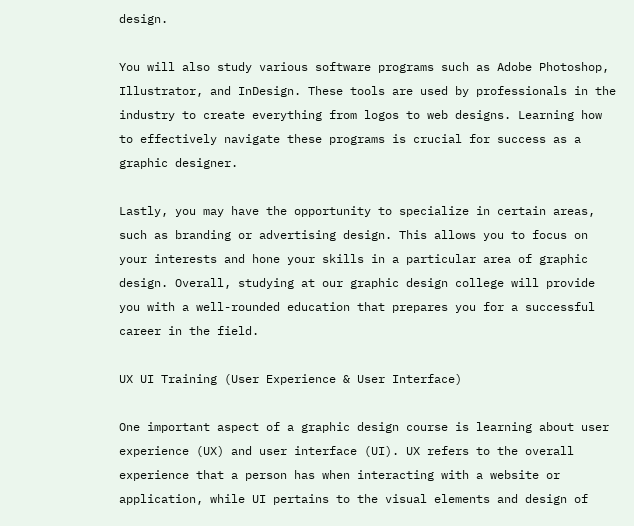design.

You will also study various software programs such as Adobe Photoshop, Illustrator, and InDesign. These tools are used by professionals in the industry to create everything from logos to web designs. Learning how to effectively navigate these programs is crucial for success as a graphic designer.

Lastly, you may have the opportunity to specialize in certain areas, such as branding or advertising design. This allows you to focus on your interests and hone your skills in a particular area of graphic design. Overall, studying at our graphic design college will provide you with a well-rounded education that prepares you for a successful career in the field.

UX UI Training (User Experience & User Interface)

One important aspect of a graphic design course is learning about user experience (UX) and user interface (UI). UX refers to the overall experience that a person has when interacting with a website or application, while UI pertains to the visual elements and design of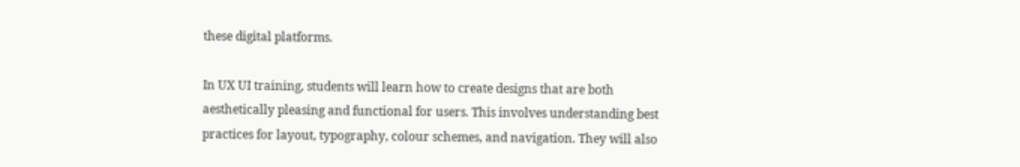these digital platforms.

In UX UI training, students will learn how to create designs that are both aesthetically pleasing and functional for users. This involves understanding best practices for layout, typography, colour schemes, and navigation. They will also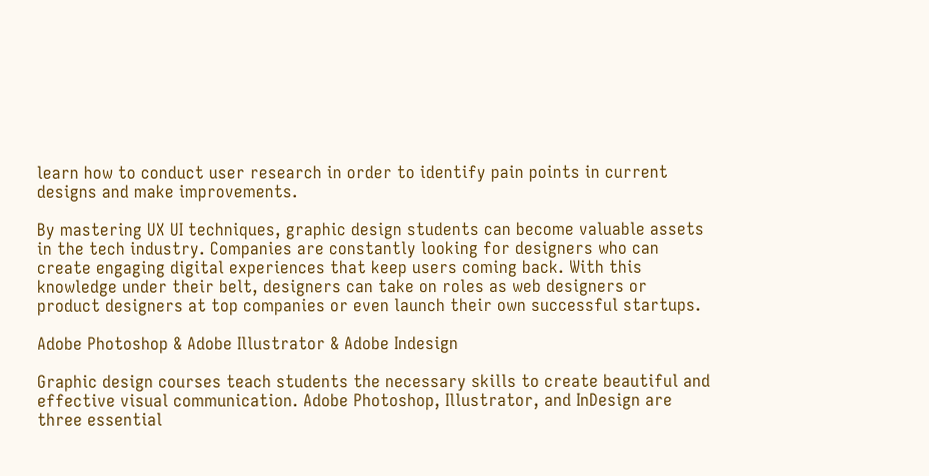learn how to conduct user research in order to identify pain points in current designs and make improvements.

By mastering UX UI techniques, graphic design students can become valuable assets in the tech industry. Companies are constantly looking for designers who can create engaging digital experiences that keep users coming back. With this knowledge under their belt, designers can take on roles as web designers or product designers at top companies or even launch their own successful startups.

Adobe Photoshop & Adobe Illustrator & Adobe Indesign

Graphic design courses teach students the necessary skills to create beautiful and effective visual communication. Adobe Photoshop, Illustrator, and InDesign are three essential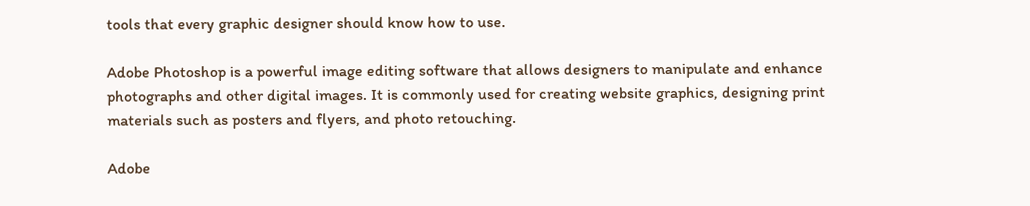tools that every graphic designer should know how to use.

Adobe Photoshop is a powerful image editing software that allows designers to manipulate and enhance photographs and other digital images. It is commonly used for creating website graphics, designing print materials such as posters and flyers, and photo retouching.

Adobe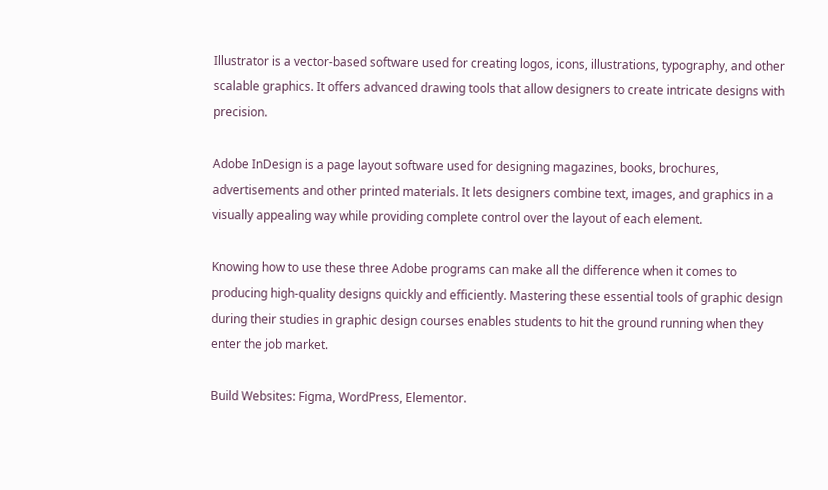Illustrator is a vector-based software used for creating logos, icons, illustrations, typography, and other scalable graphics. It offers advanced drawing tools that allow designers to create intricate designs with precision.

Adobe InDesign is a page layout software used for designing magazines, books, brochures, advertisements and other printed materials. It lets designers combine text, images, and graphics in a visually appealing way while providing complete control over the layout of each element.

Knowing how to use these three Adobe programs can make all the difference when it comes to producing high-quality designs quickly and efficiently. Mastering these essential tools of graphic design during their studies in graphic design courses enables students to hit the ground running when they enter the job market.

Build Websites: Figma, WordPress, Elementor.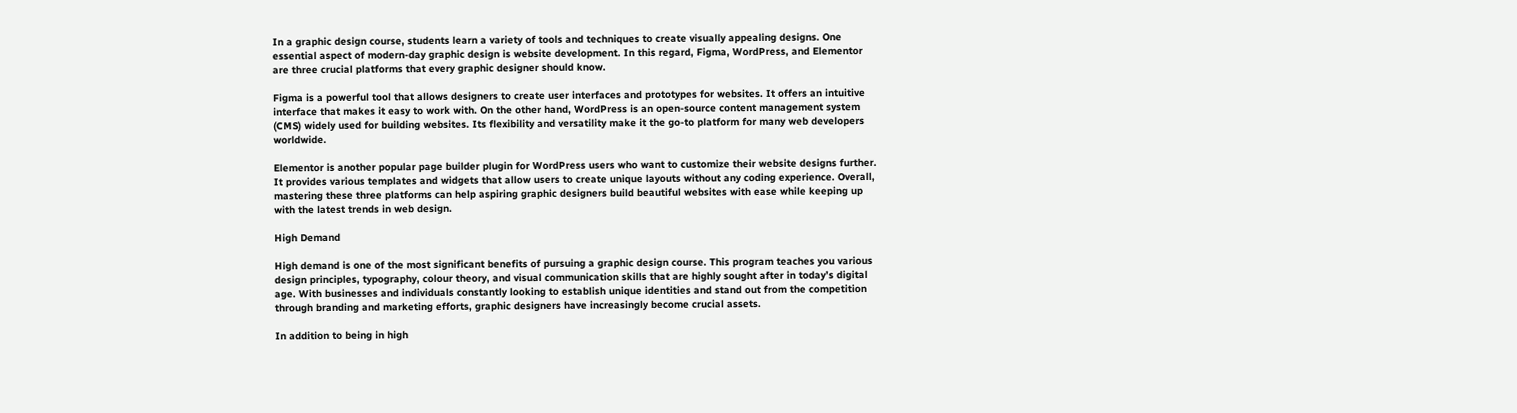In a graphic design course, students learn a variety of tools and techniques to create visually appealing designs. One essential aspect of modern-day graphic design is website development. In this regard, Figma, WordPress, and Elementor are three crucial platforms that every graphic designer should know.

Figma is a powerful tool that allows designers to create user interfaces and prototypes for websites. It offers an intuitive interface that makes it easy to work with. On the other hand, WordPress is an open-source content management system (CMS) widely used for building websites. Its flexibility and versatility make it the go-to platform for many web developers worldwide.

Elementor is another popular page builder plugin for WordPress users who want to customize their website designs further. It provides various templates and widgets that allow users to create unique layouts without any coding experience. Overall, mastering these three platforms can help aspiring graphic designers build beautiful websites with ease while keeping up with the latest trends in web design.

High Demand

High demand is one of the most significant benefits of pursuing a graphic design course. This program teaches you various design principles, typography, colour theory, and visual communication skills that are highly sought after in today’s digital age. With businesses and individuals constantly looking to establish unique identities and stand out from the competition through branding and marketing efforts, graphic designers have increasingly become crucial assets.

In addition to being in high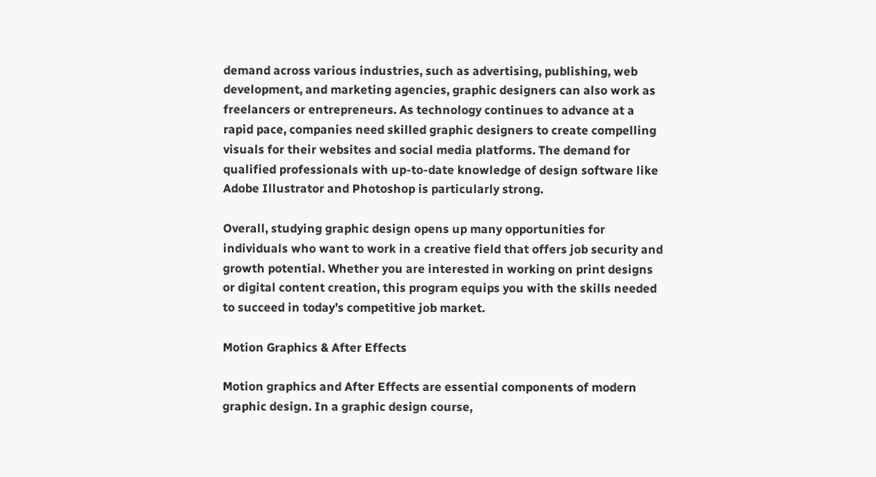demand across various industries, such as advertising, publishing, web development, and marketing agencies, graphic designers can also work as freelancers or entrepreneurs. As technology continues to advance at a rapid pace, companies need skilled graphic designers to create compelling visuals for their websites and social media platforms. The demand for qualified professionals with up-to-date knowledge of design software like Adobe Illustrator and Photoshop is particularly strong.

Overall, studying graphic design opens up many opportunities for individuals who want to work in a creative field that offers job security and growth potential. Whether you are interested in working on print designs or digital content creation, this program equips you with the skills needed to succeed in today’s competitive job market.

Motion Graphics & After Effects

Motion graphics and After Effects are essential components of modern graphic design. In a graphic design course,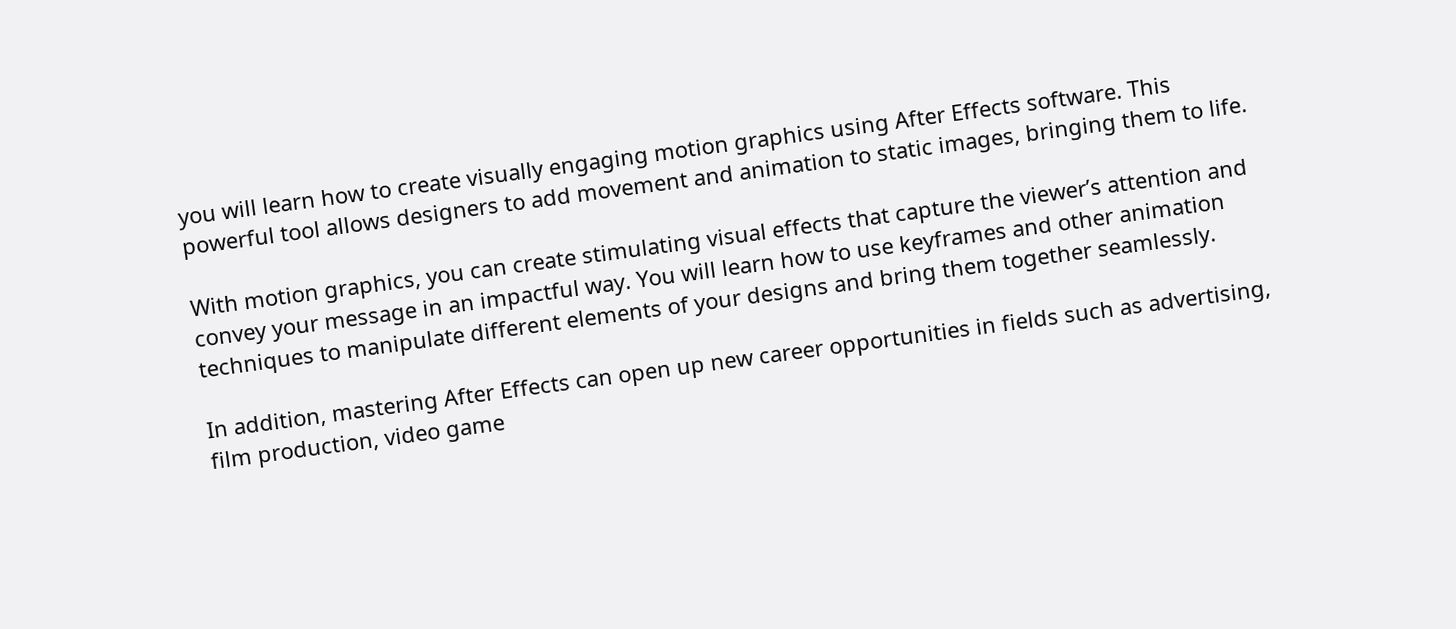you will learn how to create visually engaging motion graphics using After Effects software. This powerful tool allows designers to add movement and animation to static images, bringing them to life.

With motion graphics, you can create stimulating visual effects that capture the viewer’s attention and convey your message in an impactful way. You will learn how to use keyframes and other animation techniques to manipulate different elements of your designs and bring them together seamlessly.

In addition, mastering After Effects can open up new career opportunities in fields such as advertising, film production, video game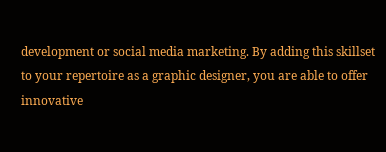development or social media marketing. By adding this skillset to your repertoire as a graphic designer, you are able to offer innovative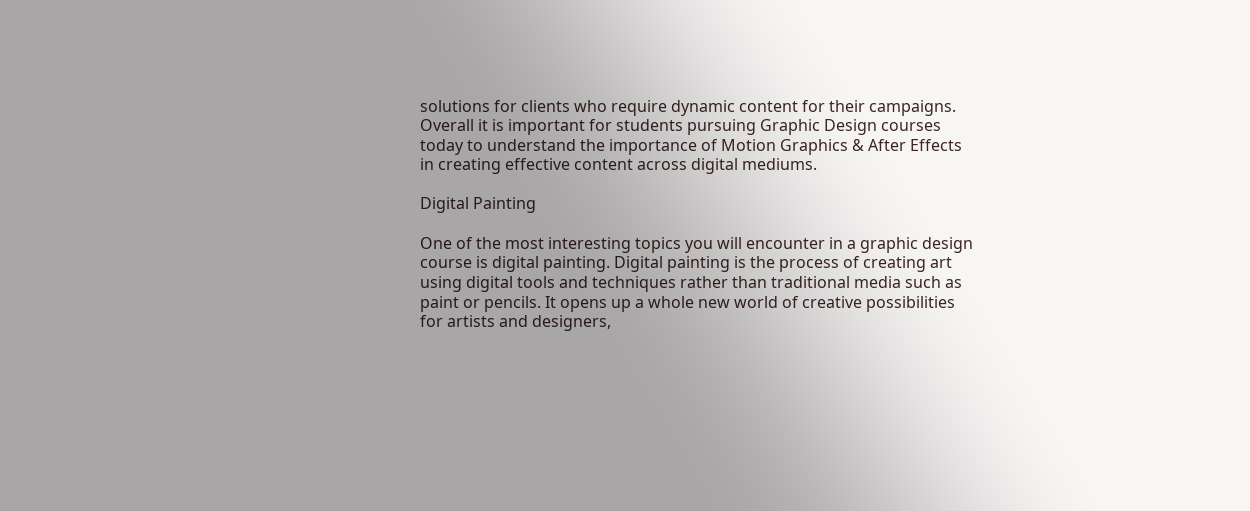solutions for clients who require dynamic content for their campaigns. Overall it is important for students pursuing Graphic Design courses today to understand the importance of Motion Graphics & After Effects in creating effective content across digital mediums.

Digital Painting

One of the most interesting topics you will encounter in a graphic design course is digital painting. Digital painting is the process of creating art using digital tools and techniques rather than traditional media such as paint or pencils. It opens up a whole new world of creative possibilities for artists and designers,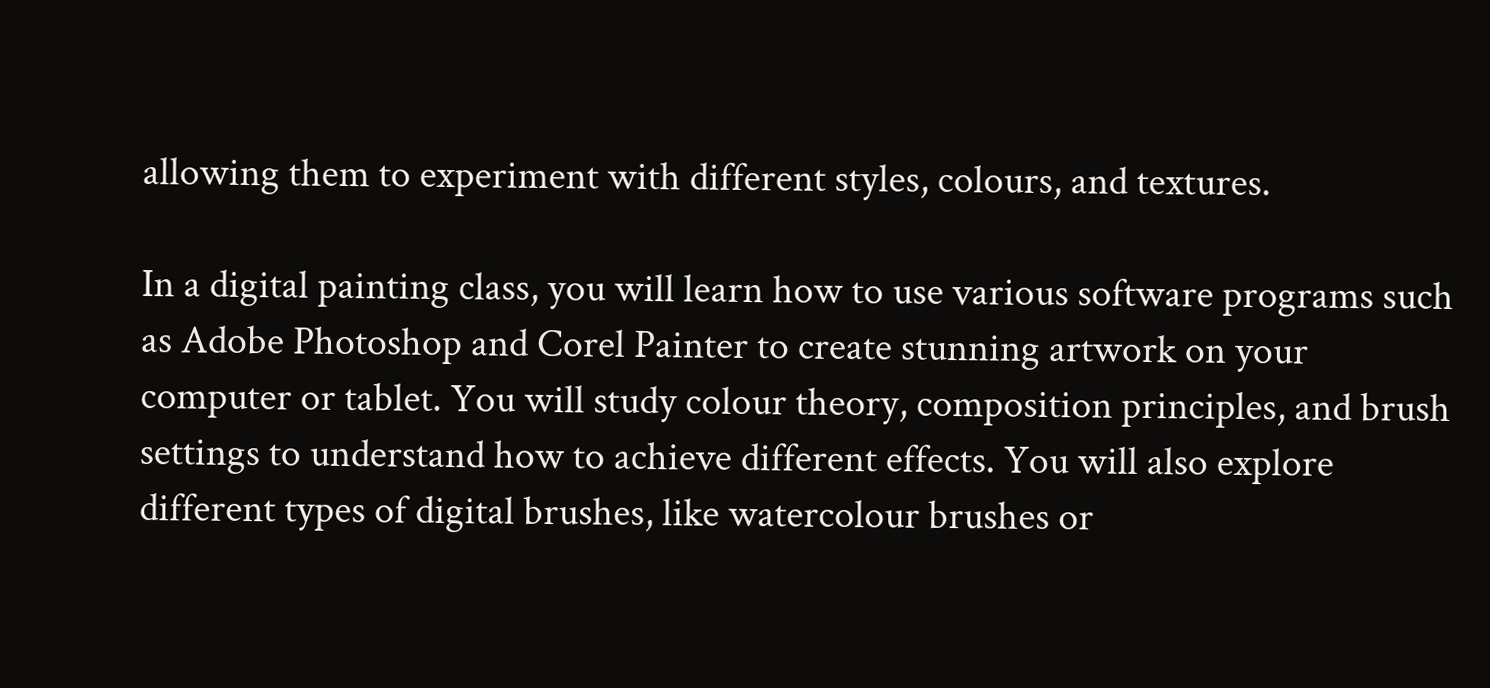allowing them to experiment with different styles, colours, and textures.

In a digital painting class, you will learn how to use various software programs such as Adobe Photoshop and Corel Painter to create stunning artwork on your computer or tablet. You will study colour theory, composition principles, and brush settings to understand how to achieve different effects. You will also explore different types of digital brushes, like watercolour brushes or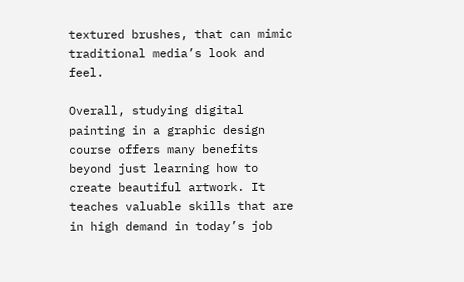textured brushes, that can mimic traditional media’s look and feel.

Overall, studying digital painting in a graphic design course offers many benefits beyond just learning how to create beautiful artwork. It teaches valuable skills that are in high demand in today’s job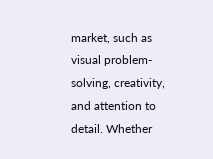market, such as visual problem-solving, creativity, and attention to detail. Whether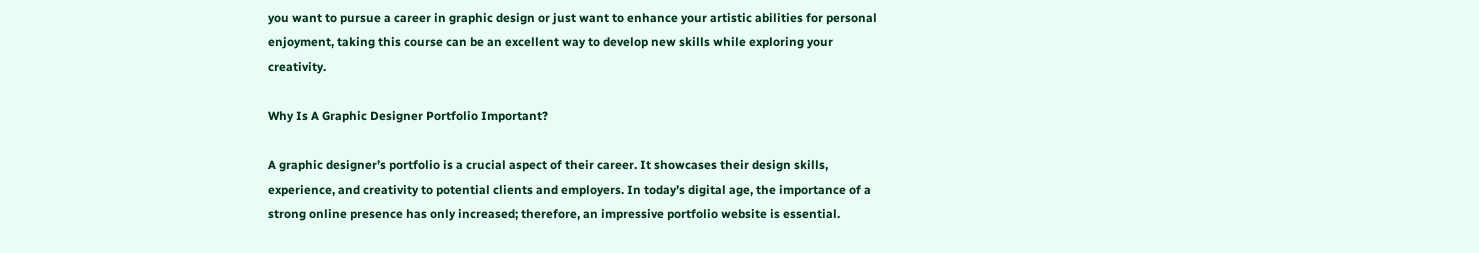you want to pursue a career in graphic design or just want to enhance your artistic abilities for personal enjoyment, taking this course can be an excellent way to develop new skills while exploring your creativity.

Why Is A Graphic Designer Portfolio Important?

A graphic designer’s portfolio is a crucial aspect of their career. It showcases their design skills, experience, and creativity to potential clients and employers. In today’s digital age, the importance of a strong online presence has only increased; therefore, an impressive portfolio website is essential.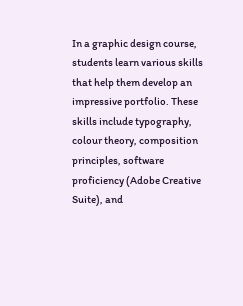In a graphic design course, students learn various skills that help them develop an impressive portfolio. These skills include typography, colour theory, composition principles, software proficiency (Adobe Creative Suite), and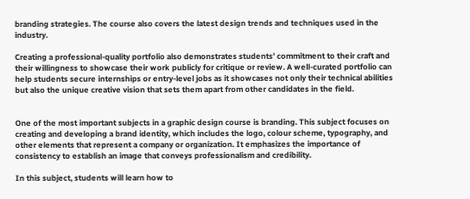branding strategies. The course also covers the latest design trends and techniques used in the industry.

Creating a professional-quality portfolio also demonstrates students’ commitment to their craft and their willingness to showcase their work publicly for critique or review. A well-curated portfolio can help students secure internships or entry-level jobs as it showcases not only their technical abilities but also the unique creative vision that sets them apart from other candidates in the field.


One of the most important subjects in a graphic design course is branding. This subject focuses on creating and developing a brand identity, which includes the logo, colour scheme, typography, and other elements that represent a company or organization. It emphasizes the importance of consistency to establish an image that conveys professionalism and credibility.

In this subject, students will learn how to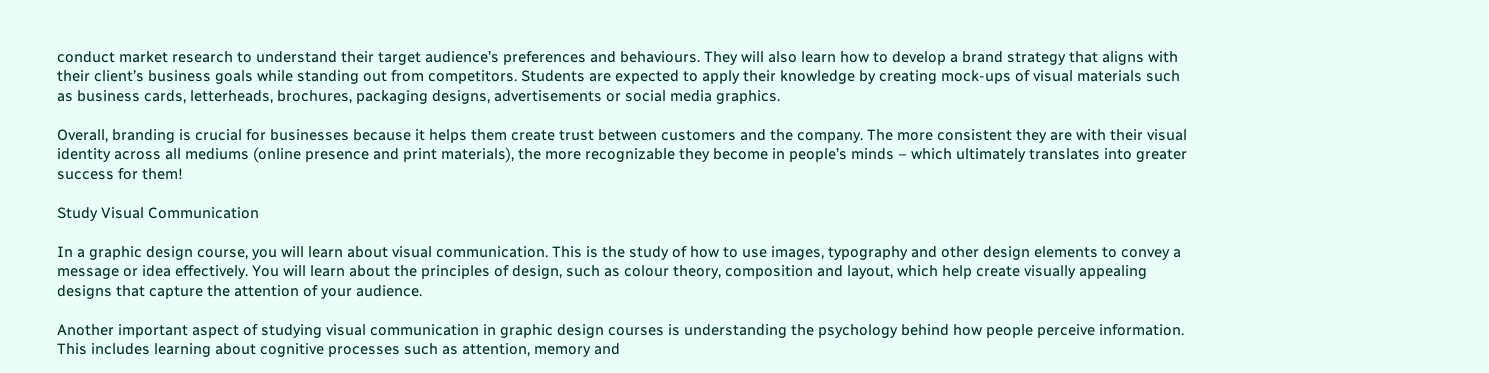conduct market research to understand their target audience’s preferences and behaviours. They will also learn how to develop a brand strategy that aligns with their client’s business goals while standing out from competitors. Students are expected to apply their knowledge by creating mock-ups of visual materials such as business cards, letterheads, brochures, packaging designs, advertisements or social media graphics.

Overall, branding is crucial for businesses because it helps them create trust between customers and the company. The more consistent they are with their visual identity across all mediums (online presence and print materials), the more recognizable they become in people’s minds – which ultimately translates into greater success for them!

Study Visual Communication

In a graphic design course, you will learn about visual communication. This is the study of how to use images, typography and other design elements to convey a message or idea effectively. You will learn about the principles of design, such as colour theory, composition and layout, which help create visually appealing designs that capture the attention of your audience.

Another important aspect of studying visual communication in graphic design courses is understanding the psychology behind how people perceive information. This includes learning about cognitive processes such as attention, memory and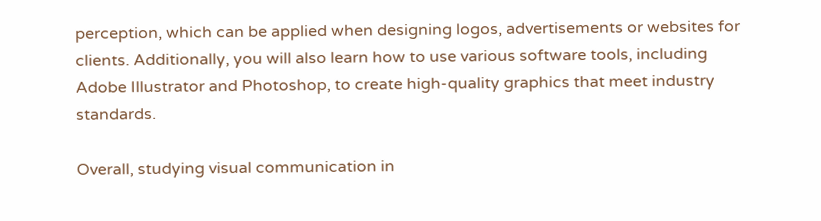perception, which can be applied when designing logos, advertisements or websites for clients. Additionally, you will also learn how to use various software tools, including Adobe Illustrator and Photoshop, to create high-quality graphics that meet industry standards.

Overall, studying visual communication in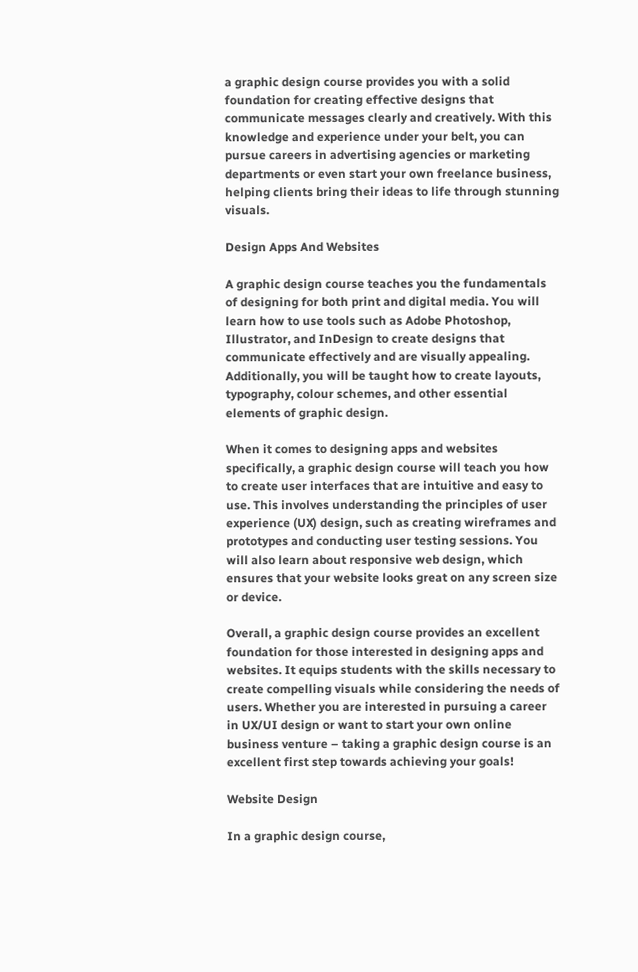a graphic design course provides you with a solid foundation for creating effective designs that communicate messages clearly and creatively. With this knowledge and experience under your belt, you can pursue careers in advertising agencies or marketing departments or even start your own freelance business, helping clients bring their ideas to life through stunning visuals.

Design Apps And Websites

A graphic design course teaches you the fundamentals of designing for both print and digital media. You will learn how to use tools such as Adobe Photoshop, Illustrator, and InDesign to create designs that communicate effectively and are visually appealing. Additionally, you will be taught how to create layouts, typography, colour schemes, and other essential elements of graphic design.

When it comes to designing apps and websites specifically, a graphic design course will teach you how to create user interfaces that are intuitive and easy to use. This involves understanding the principles of user experience (UX) design, such as creating wireframes and prototypes and conducting user testing sessions. You will also learn about responsive web design, which ensures that your website looks great on any screen size or device.

Overall, a graphic design course provides an excellent foundation for those interested in designing apps and websites. It equips students with the skills necessary to create compelling visuals while considering the needs of users. Whether you are interested in pursuing a career in UX/UI design or want to start your own online business venture – taking a graphic design course is an excellent first step towards achieving your goals!

Website Design

In a graphic design course,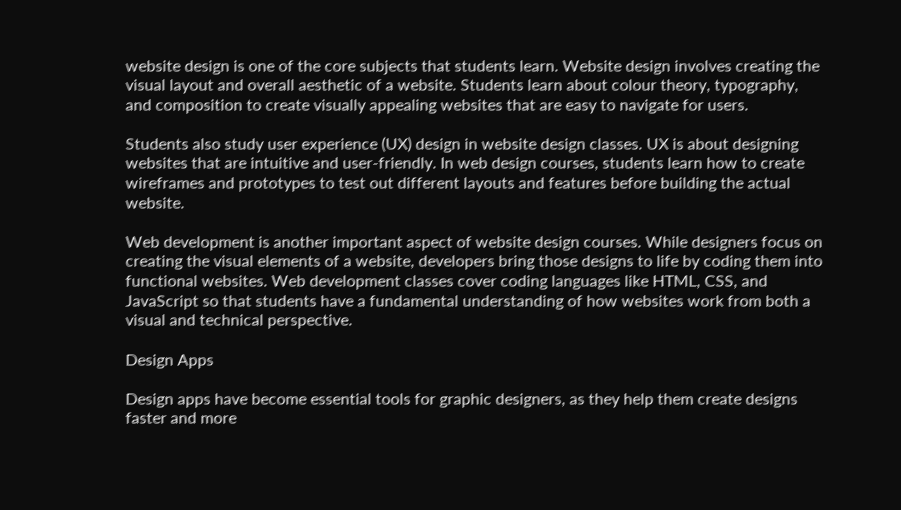website design is one of the core subjects that students learn. Website design involves creating the visual layout and overall aesthetic of a website. Students learn about colour theory, typography, and composition to create visually appealing websites that are easy to navigate for users.

Students also study user experience (UX) design in website design classes. UX is about designing websites that are intuitive and user-friendly. In web design courses, students learn how to create wireframes and prototypes to test out different layouts and features before building the actual website.

Web development is another important aspect of website design courses. While designers focus on creating the visual elements of a website, developers bring those designs to life by coding them into functional websites. Web development classes cover coding languages like HTML, CSS, and JavaScript so that students have a fundamental understanding of how websites work from both a visual and technical perspective.

Design Apps

Design apps have become essential tools for graphic designers, as they help them create designs faster and more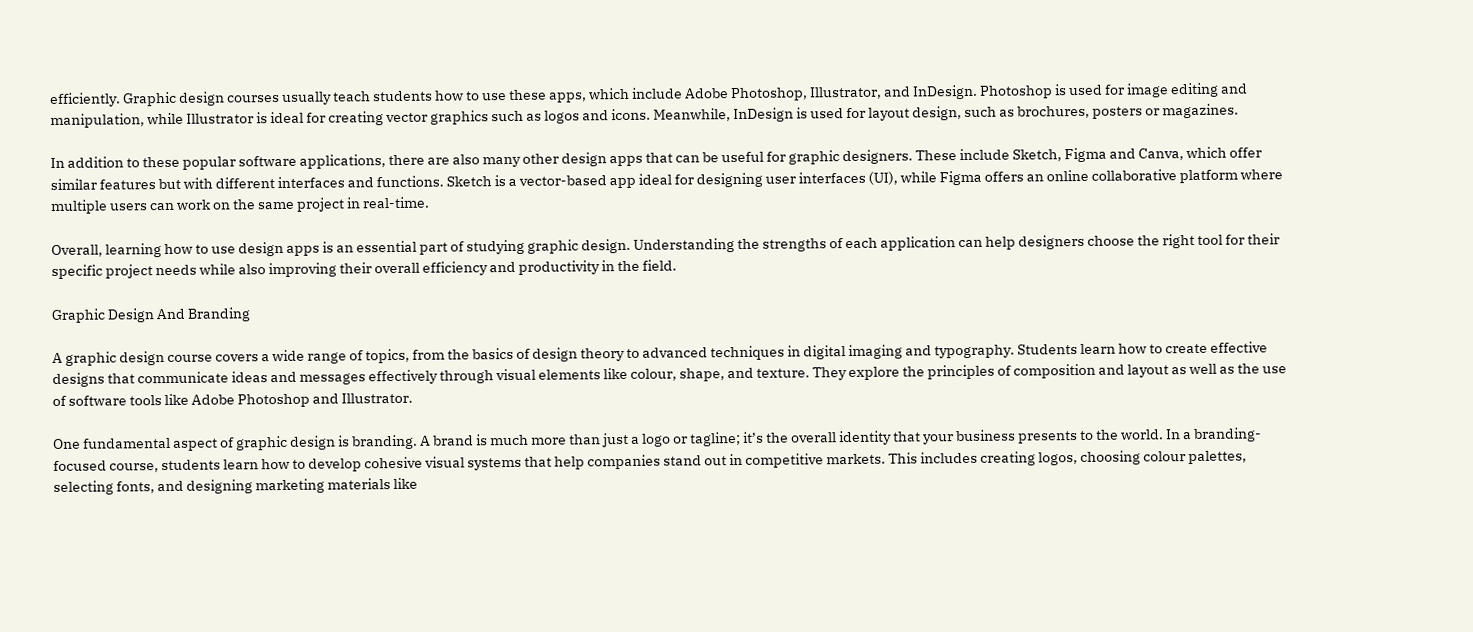efficiently. Graphic design courses usually teach students how to use these apps, which include Adobe Photoshop, Illustrator, and InDesign. Photoshop is used for image editing and manipulation, while Illustrator is ideal for creating vector graphics such as logos and icons. Meanwhile, InDesign is used for layout design, such as brochures, posters or magazines.

In addition to these popular software applications, there are also many other design apps that can be useful for graphic designers. These include Sketch, Figma and Canva, which offer similar features but with different interfaces and functions. Sketch is a vector-based app ideal for designing user interfaces (UI), while Figma offers an online collaborative platform where multiple users can work on the same project in real-time.

Overall, learning how to use design apps is an essential part of studying graphic design. Understanding the strengths of each application can help designers choose the right tool for their specific project needs while also improving their overall efficiency and productivity in the field.

Graphic Design And Branding

A graphic design course covers a wide range of topics, from the basics of design theory to advanced techniques in digital imaging and typography. Students learn how to create effective designs that communicate ideas and messages effectively through visual elements like colour, shape, and texture. They explore the principles of composition and layout as well as the use of software tools like Adobe Photoshop and Illustrator.

One fundamental aspect of graphic design is branding. A brand is much more than just a logo or tagline; it’s the overall identity that your business presents to the world. In a branding-focused course, students learn how to develop cohesive visual systems that help companies stand out in competitive markets. This includes creating logos, choosing colour palettes, selecting fonts, and designing marketing materials like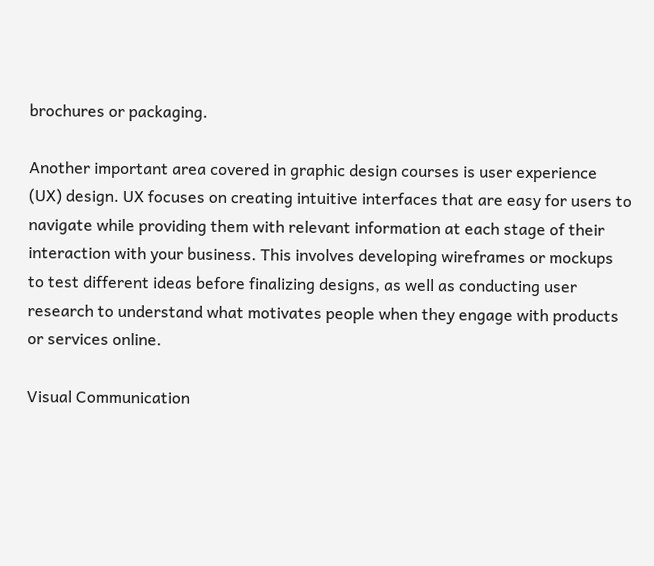brochures or packaging.

Another important area covered in graphic design courses is user experience (UX) design. UX focuses on creating intuitive interfaces that are easy for users to navigate while providing them with relevant information at each stage of their interaction with your business. This involves developing wireframes or mockups to test different ideas before finalizing designs, as well as conducting user research to understand what motivates people when they engage with products or services online.

Visual Communication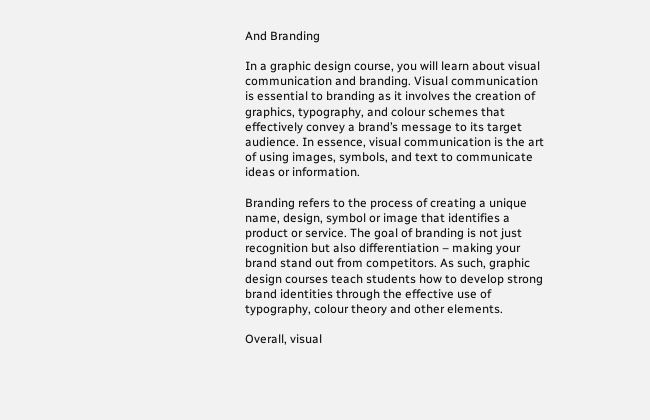And Branding

In a graphic design course, you will learn about visual communication and branding. Visual communication is essential to branding as it involves the creation of graphics, typography, and colour schemes that effectively convey a brand’s message to its target audience. In essence, visual communication is the art of using images, symbols, and text to communicate ideas or information.

Branding refers to the process of creating a unique name, design, symbol or image that identifies a product or service. The goal of branding is not just recognition but also differentiation – making your brand stand out from competitors. As such, graphic design courses teach students how to develop strong brand identities through the effective use of typography, colour theory and other elements.

Overall, visual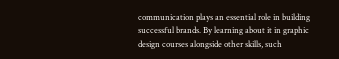communication plays an essential role in building successful brands. By learning about it in graphic design courses alongside other skills, such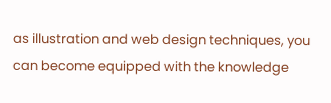as illustration and web design techniques, you can become equipped with the knowledge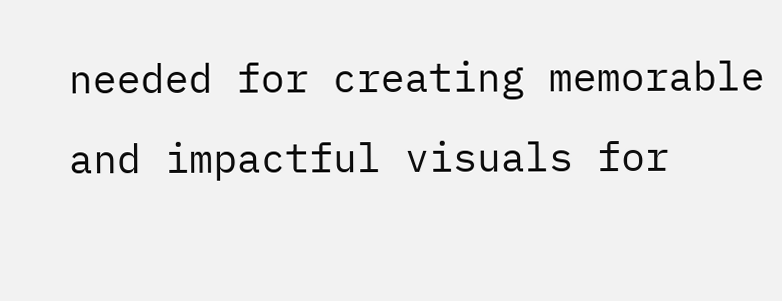needed for creating memorable and impactful visuals for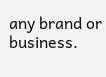any brand or business.